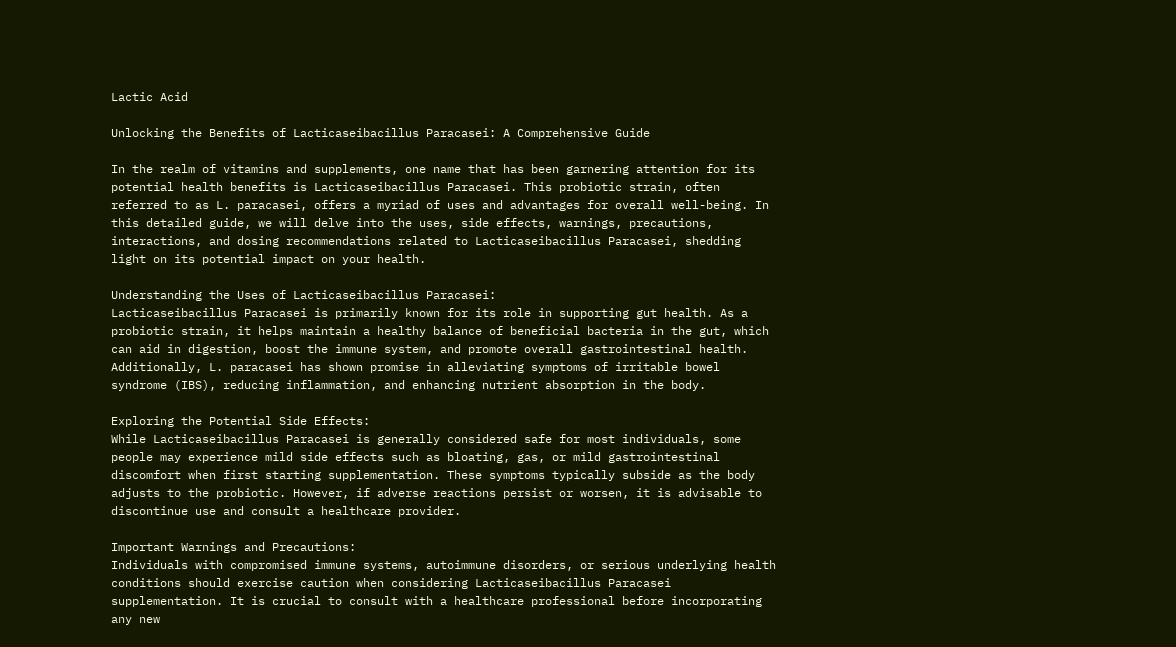Lactic Acid

Unlocking the Benefits of Lacticaseibacillus Paracasei: A Comprehensive Guide

In the realm of vitamins and supplements, one name that has been garnering attention for its potential health benefits is Lacticaseibacillus Paracasei. This probiotic strain, often referred to as L. paracasei, offers a myriad of uses and advantages for overall well-being. In this detailed guide, we will delve into the uses, side effects, warnings, precautions, interactions, and dosing recommendations related to Lacticaseibacillus Paracasei, shedding light on its potential impact on your health.

Understanding the Uses of Lacticaseibacillus Paracasei:
Lacticaseibacillus Paracasei is primarily known for its role in supporting gut health. As a probiotic strain, it helps maintain a healthy balance of beneficial bacteria in the gut, which can aid in digestion, boost the immune system, and promote overall gastrointestinal health. Additionally, L. paracasei has shown promise in alleviating symptoms of irritable bowel syndrome (IBS), reducing inflammation, and enhancing nutrient absorption in the body.

Exploring the Potential Side Effects:
While Lacticaseibacillus Paracasei is generally considered safe for most individuals, some people may experience mild side effects such as bloating, gas, or mild gastrointestinal discomfort when first starting supplementation. These symptoms typically subside as the body adjusts to the probiotic. However, if adverse reactions persist or worsen, it is advisable to discontinue use and consult a healthcare provider.

Important Warnings and Precautions:
Individuals with compromised immune systems, autoimmune disorders, or serious underlying health conditions should exercise caution when considering Lacticaseibacillus Paracasei supplementation. It is crucial to consult with a healthcare professional before incorporating any new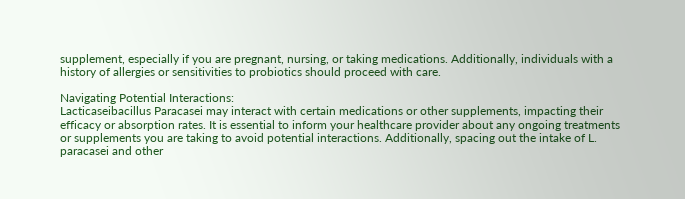supplement, especially if you are pregnant, nursing, or taking medications. Additionally, individuals with a history of allergies or sensitivities to probiotics should proceed with care.

Navigating Potential Interactions:
Lacticaseibacillus Paracasei may interact with certain medications or other supplements, impacting their efficacy or absorption rates. It is essential to inform your healthcare provider about any ongoing treatments or supplements you are taking to avoid potential interactions. Additionally, spacing out the intake of L. paracasei and other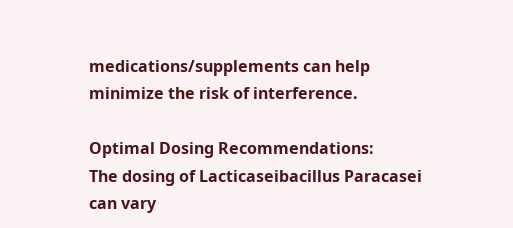medications/supplements can help minimize the risk of interference.

Optimal Dosing Recommendations:
The dosing of Lacticaseibacillus Paracasei can vary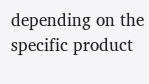depending on the specific product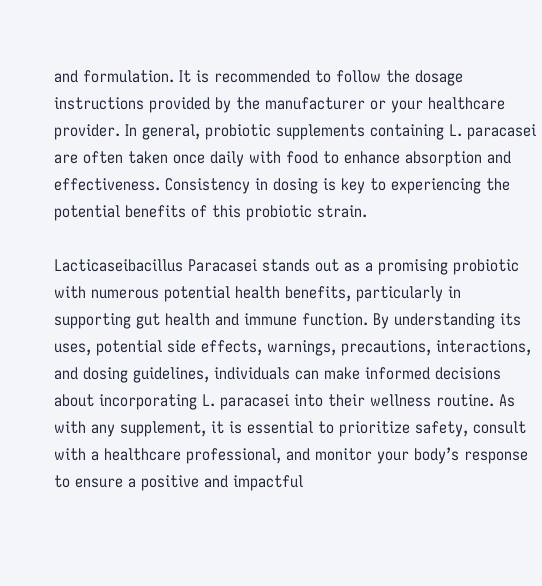and formulation. It is recommended to follow the dosage instructions provided by the manufacturer or your healthcare provider. In general, probiotic supplements containing L. paracasei are often taken once daily with food to enhance absorption and effectiveness. Consistency in dosing is key to experiencing the potential benefits of this probiotic strain.

Lacticaseibacillus Paracasei stands out as a promising probiotic with numerous potential health benefits, particularly in supporting gut health and immune function. By understanding its uses, potential side effects, warnings, precautions, interactions, and dosing guidelines, individuals can make informed decisions about incorporating L. paracasei into their wellness routine. As with any supplement, it is essential to prioritize safety, consult with a healthcare professional, and monitor your body’s response to ensure a positive and impactful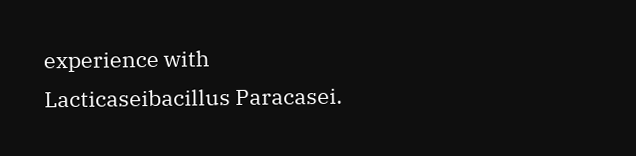experience with Lacticaseibacillus Paracasei.